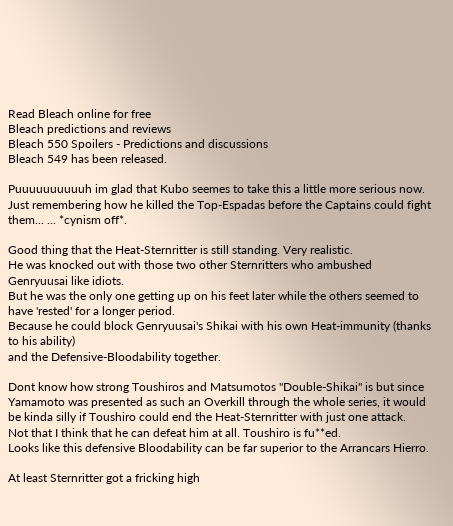Read Bleach online for free
Bleach predictions and reviews
Bleach 550 Spoilers - Predictions and discussions
Bleach 549 has been released.

Puuuuuuuuuuh im glad that Kubo seemes to take this a little more serious now.
Just remembering how he killed the Top-Espadas before the Captains could fight them... ... *cynism off*.

Good thing that the Heat-Sternritter is still standing. Very realistic.
He was knocked out with those two other Sternritters who ambushed Genryuusai like idiots.
But he was the only one getting up on his feet later while the others seemed to have 'rested' for a longer period.
Because he could block Genryuusai's Shikai with his own Heat-immunity (thanks to his ability)
and the Defensive-Bloodability together.

Dont know how strong Toushiros and Matsumotos "Double-Shikai" is but since Yamamoto was presented as such an Overkill through the whole series, it would be kinda silly if Toushiro could end the Heat-Sternritter with just one attack.
Not that I think that he can defeat him at all. Toushiro is fu**ed.
Looks like this defensive Bloodability can be far superior to the Arrancars Hierro.

At least Sternritter got a fricking high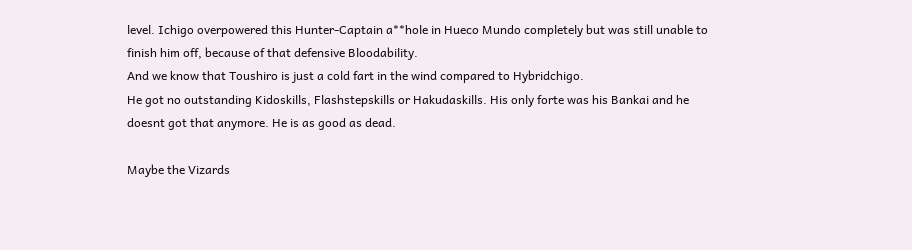level. Ichigo overpowered this Hunter-Captain a**hole in Hueco Mundo completely but was still unable to finish him off, because of that defensive Bloodability.
And we know that Toushiro is just a cold fart in the wind compared to Hybridchigo.
He got no outstanding Kidoskills, Flashstepskills or Hakudaskills. His only forte was his Bankai and he doesnt got that anymore. He is as good as dead.

Maybe the Vizards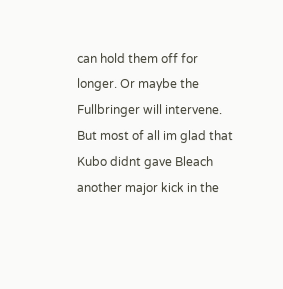can hold them off for longer. Or maybe the Fullbringer will intervene.
But most of all im glad that Kubo didnt gave Bleach another major kick in the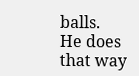balls.
He does that way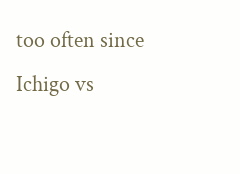too often since Ichigo vs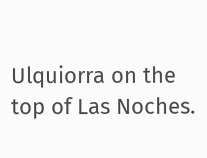Ulquiorra on the top of Las Noches.